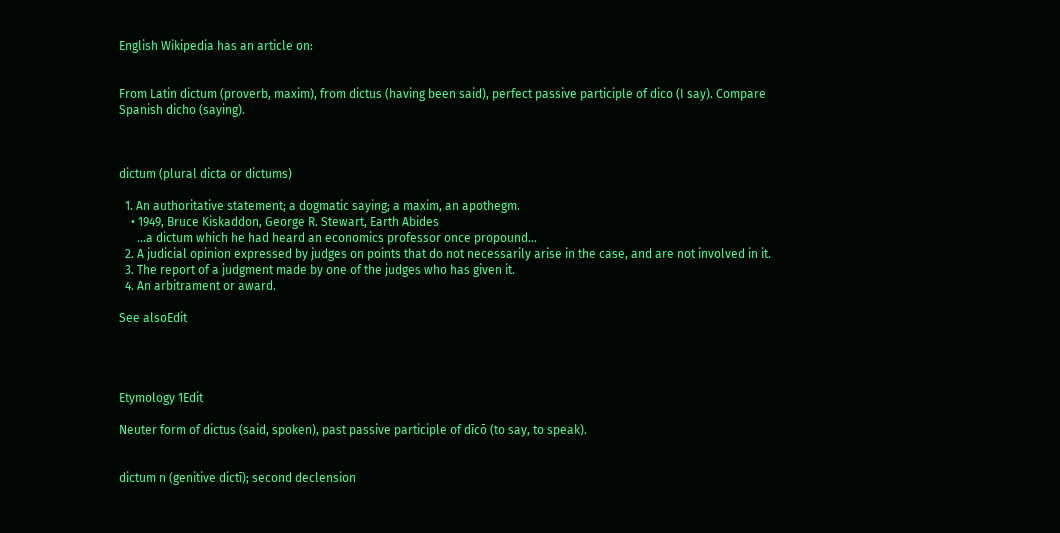English Wikipedia has an article on:


From Latin dictum (proverb, maxim), from dictus (having been said), perfect passive participle of dico (I say). Compare Spanish dicho (saying).



dictum (plural dicta or dictums)

  1. An authoritative statement; a dogmatic saying; a maxim, an apothegm.
    • 1949, Bruce Kiskaddon, George R. Stewart, Earth Abides
      ...a dictum which he had heard an economics professor once propound...
  2. A judicial opinion expressed by judges on points that do not necessarily arise in the case, and are not involved in it.
  3. The report of a judgment made by one of the judges who has given it.
  4. An arbitrament or award.

See alsoEdit




Etymology 1Edit

Neuter form of dictus (said, spoken), past passive participle of dīcō (to say, to speak).


dictum n (genitive dictī); second declension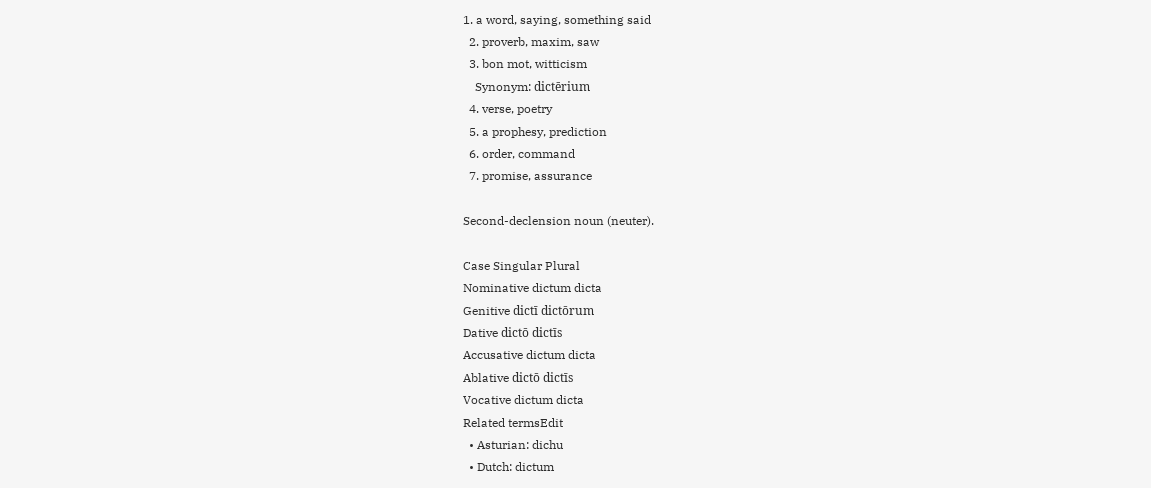1. a word, saying, something said
  2. proverb, maxim, saw
  3. bon mot, witticism
    Synonym: dictērium
  4. verse, poetry
  5. a prophesy, prediction
  6. order, command
  7. promise, assurance

Second-declension noun (neuter).

Case Singular Plural
Nominative dictum dicta
Genitive dictī dictōrum
Dative dictō dictīs
Accusative dictum dicta
Ablative dictō dictīs
Vocative dictum dicta
Related termsEdit
  • Asturian: dichu
  • Dutch: dictum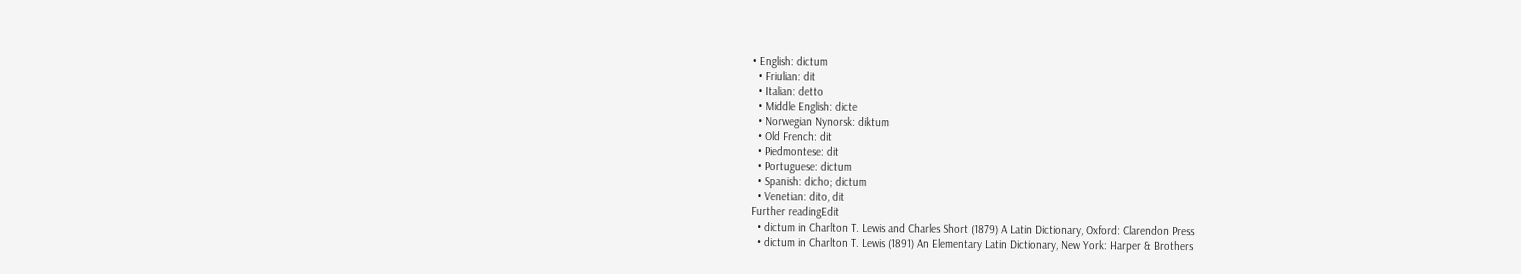• English: dictum
  • Friulian: dit
  • Italian: detto
  • Middle English: dicte
  • Norwegian Nynorsk: diktum
  • Old French: dit
  • Piedmontese: dit
  • Portuguese: dictum
  • Spanish: dicho; dictum
  • Venetian: dito, dit
Further readingEdit
  • dictum in Charlton T. Lewis and Charles Short (1879) A Latin Dictionary, Oxford: Clarendon Press
  • dictum in Charlton T. Lewis (1891) An Elementary Latin Dictionary, New York: Harper & Brothers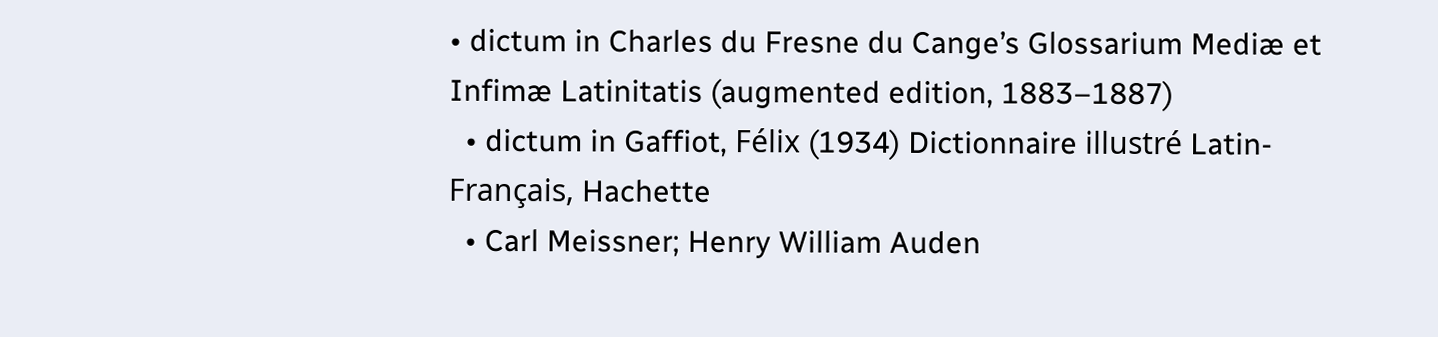• dictum in Charles du Fresne du Cange’s Glossarium Mediæ et Infimæ Latinitatis (augmented edition, 1883–1887)
  • dictum in Gaffiot, Félix (1934) Dictionnaire illustré Latin-Français, Hachette
  • Carl Meissner; Henry William Auden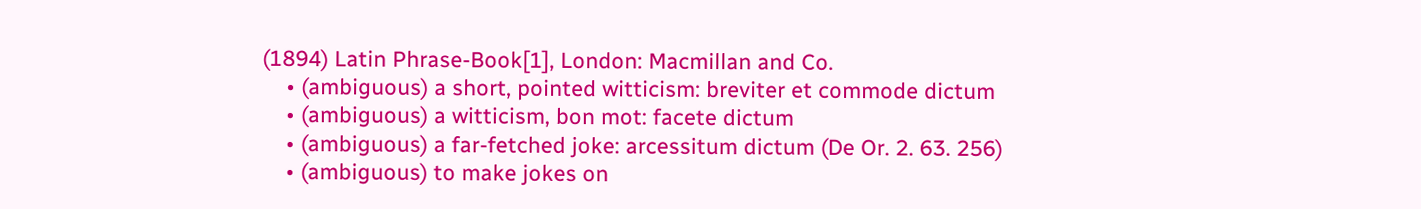(1894) Latin Phrase-Book[1], London: Macmillan and Co.
    • (ambiguous) a short, pointed witticism: breviter et commode dictum
    • (ambiguous) a witticism, bon mot: facete dictum
    • (ambiguous) a far-fetched joke: arcessitum dictum (De Or. 2. 63. 256)
    • (ambiguous) to make jokes on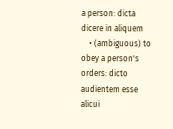a person: dicta dicere in aliquem
    • (ambiguous) to obey a person's orders: dicto audientem esse alicui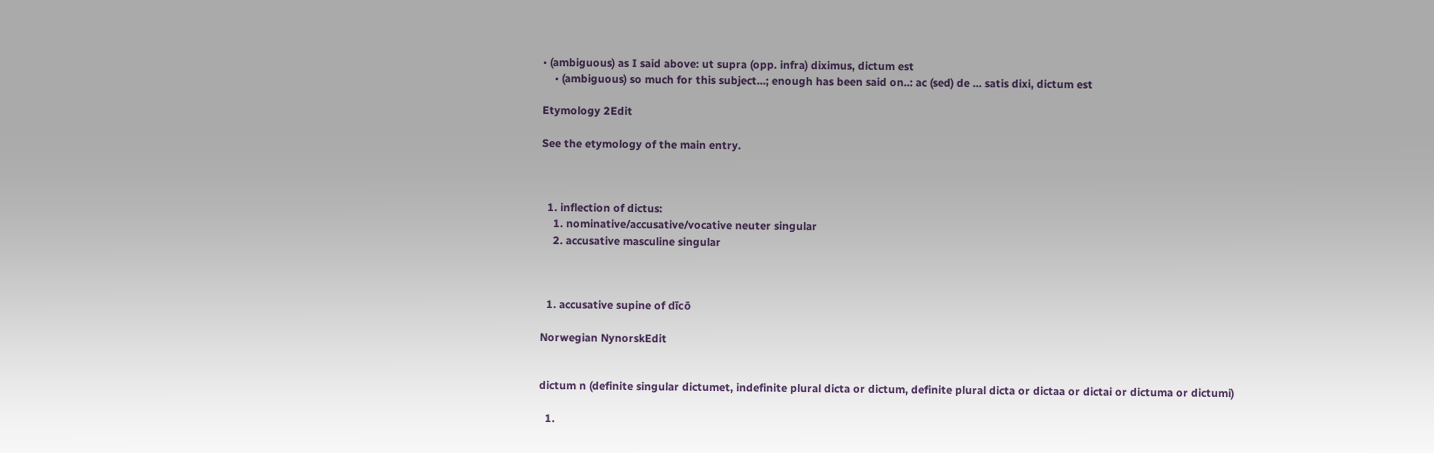• (ambiguous) as I said above: ut supra (opp. infra) diximus, dictum est
    • (ambiguous) so much for this subject...; enough has been said on..: ac (sed) de ... satis dixi, dictum est

Etymology 2Edit

See the etymology of the main entry.



  1. inflection of dictus:
    1. nominative/accusative/vocative neuter singular
    2. accusative masculine singular



  1. accusative supine of dīcō

Norwegian NynorskEdit


dictum n (definite singular dictumet, indefinite plural dicta or dictum, definite plural dicta or dictaa or dictai or dictuma or dictumi)

  1.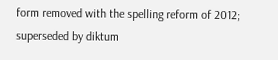form removed with the spelling reform of 2012; superseded by diktum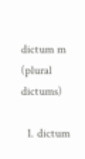dictum m (plural dictums)

  1. dictum